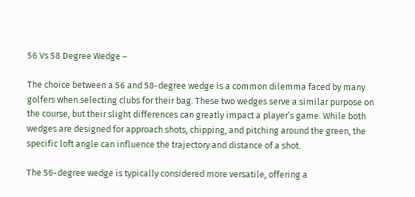56 Vs 58 Degree Wedge –

The choice between a 56 and 58-degree wedge is a common dilemma faced by many golfers when selecting clubs for their bag. These two wedges serve a similar purpose on the course, but their slight differences can greatly impact a player’s game. While both wedges are designed for approach shots, chipping, and pitching around the green, the specific loft angle can influence the trajectory and distance of a shot.

The 56-degree wedge is typically considered more versatile, offering a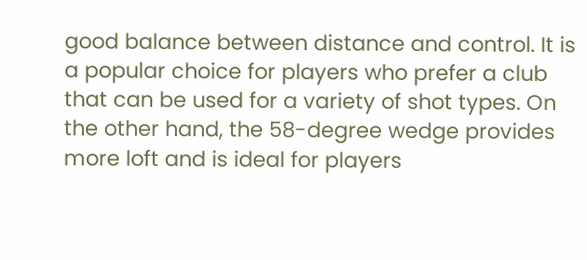good balance between distance and control. It is a popular choice for players who prefer a club that can be used for a variety of shot types. On the other hand, the 58-degree wedge provides more loft and is ideal for players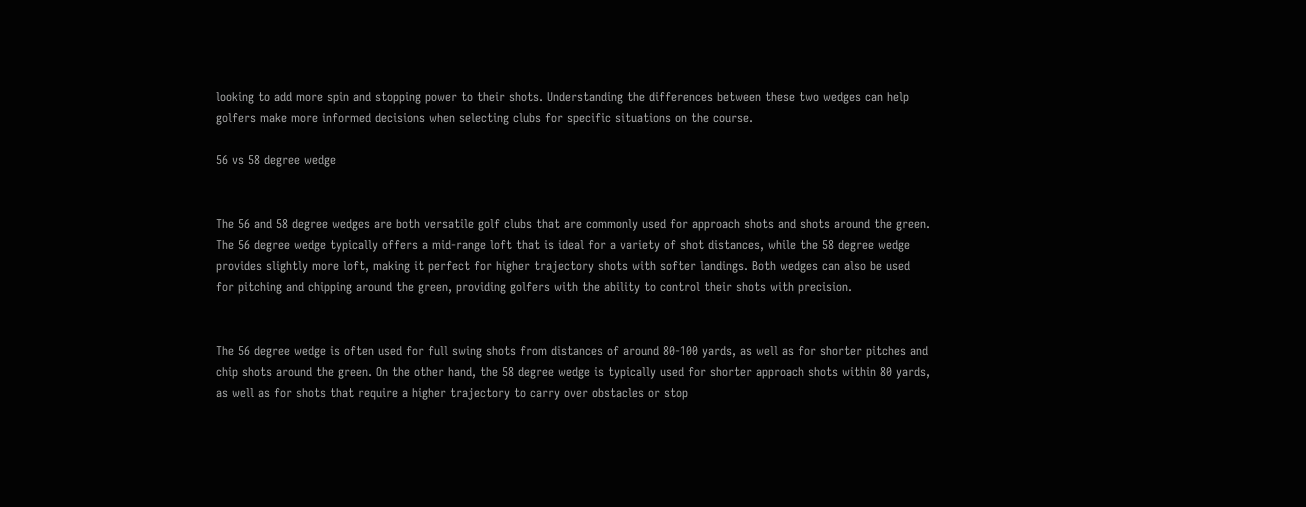looking to add more spin and stopping power to their shots. Understanding the differences between these two wedges can help golfers make more informed decisions when selecting clubs for specific situations on the course.

56 vs 58 degree wedge


The 56 and 58 degree wedges are both versatile golf clubs that are commonly used for approach shots and shots around the green. The 56 degree wedge typically offers a mid-range loft that is ideal for a variety of shot distances, while the 58 degree wedge provides slightly more loft, making it perfect for higher trajectory shots with softer landings. Both wedges can also be used for pitching and chipping around the green, providing golfers with the ability to control their shots with precision.


The 56 degree wedge is often used for full swing shots from distances of around 80-100 yards, as well as for shorter pitches and chip shots around the green. On the other hand, the 58 degree wedge is typically used for shorter approach shots within 80 yards, as well as for shots that require a higher trajectory to carry over obstacles or stop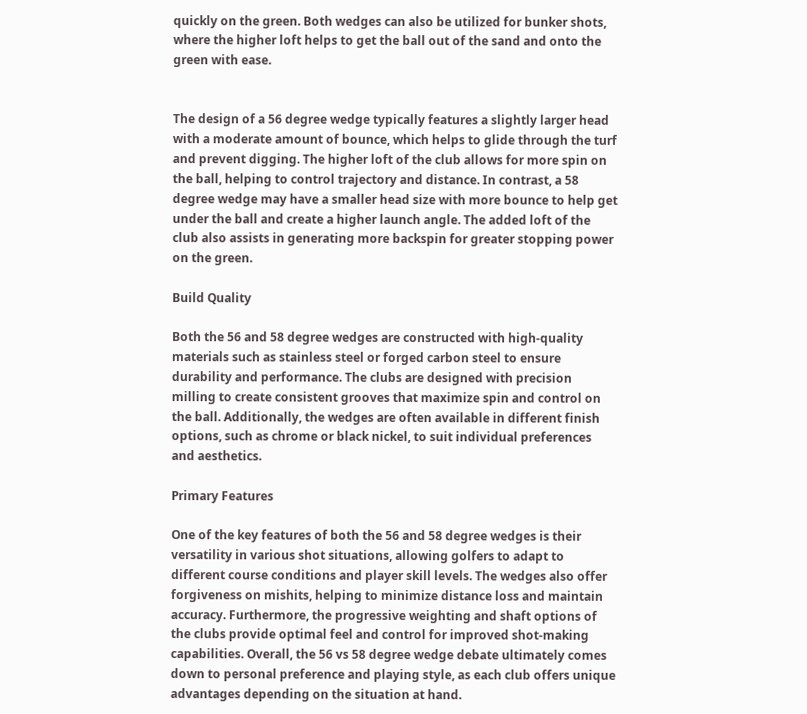quickly on the green. Both wedges can also be utilized for bunker shots, where the higher loft helps to get the ball out of the sand and onto the green with ease.


The design of a 56 degree wedge typically features a slightly larger head with a moderate amount of bounce, which helps to glide through the turf and prevent digging. The higher loft of the club allows for more spin on the ball, helping to control trajectory and distance. In contrast, a 58 degree wedge may have a smaller head size with more bounce to help get under the ball and create a higher launch angle. The added loft of the club also assists in generating more backspin for greater stopping power on the green.

Build Quality

Both the 56 and 58 degree wedges are constructed with high-quality materials such as stainless steel or forged carbon steel to ensure durability and performance. The clubs are designed with precision milling to create consistent grooves that maximize spin and control on the ball. Additionally, the wedges are often available in different finish options, such as chrome or black nickel, to suit individual preferences and aesthetics.

Primary Features

One of the key features of both the 56 and 58 degree wedges is their versatility in various shot situations, allowing golfers to adapt to different course conditions and player skill levels. The wedges also offer forgiveness on mishits, helping to minimize distance loss and maintain accuracy. Furthermore, the progressive weighting and shaft options of the clubs provide optimal feel and control for improved shot-making capabilities. Overall, the 56 vs 58 degree wedge debate ultimately comes down to personal preference and playing style, as each club offers unique advantages depending on the situation at hand.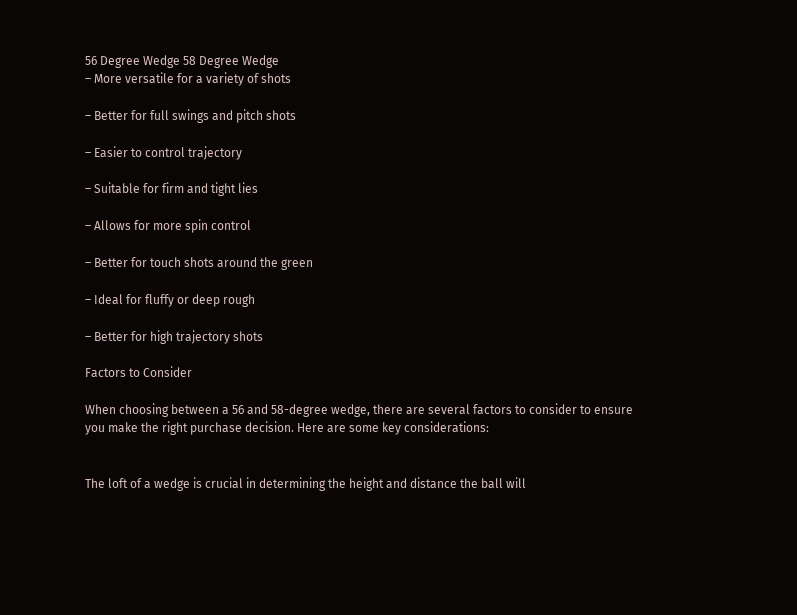56 Degree Wedge 58 Degree Wedge
– More versatile for a variety of shots

– Better for full swings and pitch shots

– Easier to control trajectory

– Suitable for firm and tight lies

– Allows for more spin control

– Better for touch shots around the green

– Ideal for fluffy or deep rough

– Better for high trajectory shots

Factors to Consider

When choosing between a 56 and 58-degree wedge, there are several factors to consider to ensure you make the right purchase decision. Here are some key considerations:


The loft of a wedge is crucial in determining the height and distance the ball will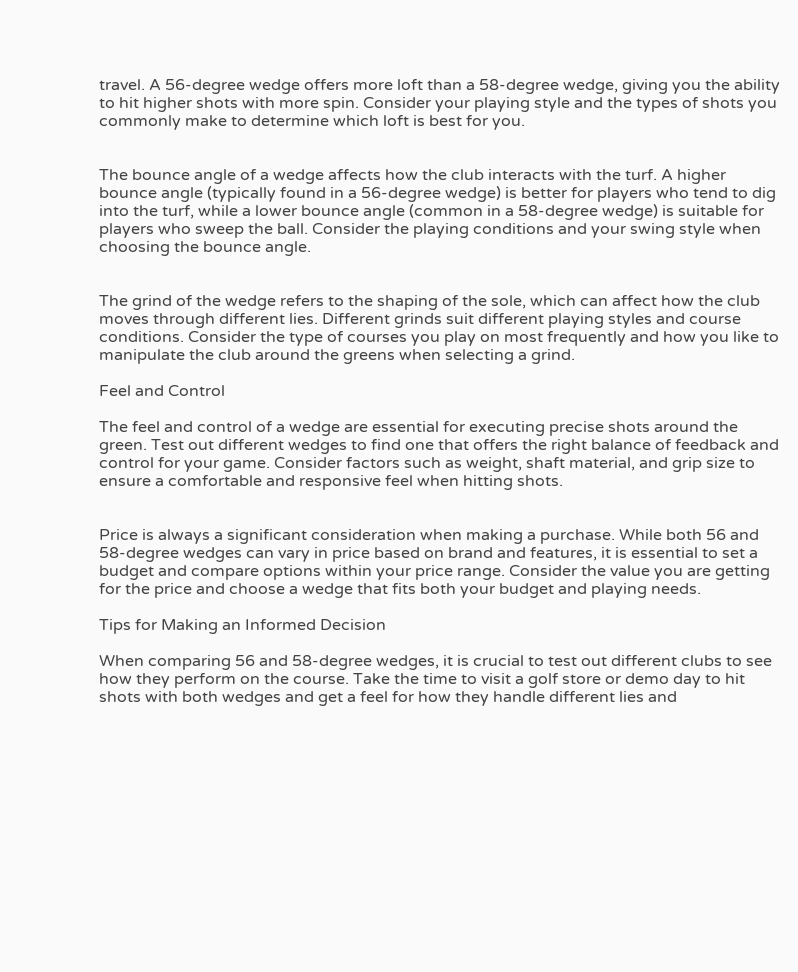travel. A 56-degree wedge offers more loft than a 58-degree wedge, giving you the ability to hit higher shots with more spin. Consider your playing style and the types of shots you commonly make to determine which loft is best for you.


The bounce angle of a wedge affects how the club interacts with the turf. A higher bounce angle (typically found in a 56-degree wedge) is better for players who tend to dig into the turf, while a lower bounce angle (common in a 58-degree wedge) is suitable for players who sweep the ball. Consider the playing conditions and your swing style when choosing the bounce angle.


The grind of the wedge refers to the shaping of the sole, which can affect how the club moves through different lies. Different grinds suit different playing styles and course conditions. Consider the type of courses you play on most frequently and how you like to manipulate the club around the greens when selecting a grind.

Feel and Control

The feel and control of a wedge are essential for executing precise shots around the green. Test out different wedges to find one that offers the right balance of feedback and control for your game. Consider factors such as weight, shaft material, and grip size to ensure a comfortable and responsive feel when hitting shots.


Price is always a significant consideration when making a purchase. While both 56 and 58-degree wedges can vary in price based on brand and features, it is essential to set a budget and compare options within your price range. Consider the value you are getting for the price and choose a wedge that fits both your budget and playing needs.

Tips for Making an Informed Decision

When comparing 56 and 58-degree wedges, it is crucial to test out different clubs to see how they perform on the course. Take the time to visit a golf store or demo day to hit shots with both wedges and get a feel for how they handle different lies and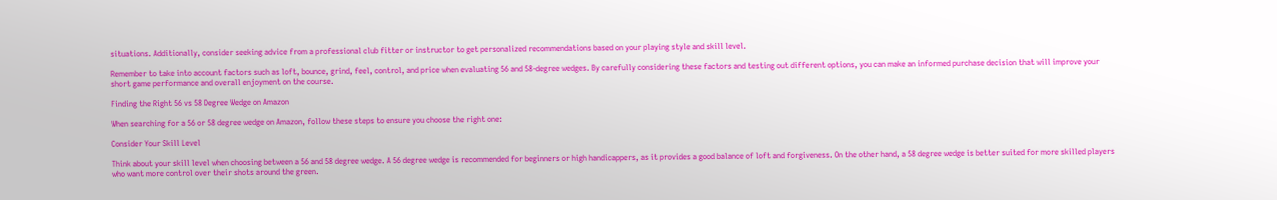situations. Additionally, consider seeking advice from a professional club fitter or instructor to get personalized recommendations based on your playing style and skill level.

Remember to take into account factors such as loft, bounce, grind, feel, control, and price when evaluating 56 and 58-degree wedges. By carefully considering these factors and testing out different options, you can make an informed purchase decision that will improve your short game performance and overall enjoyment on the course.

Finding the Right 56 vs 58 Degree Wedge on Amazon

When searching for a 56 or 58 degree wedge on Amazon, follow these steps to ensure you choose the right one:

Consider Your Skill Level

Think about your skill level when choosing between a 56 and 58 degree wedge. A 56 degree wedge is recommended for beginners or high handicappers, as it provides a good balance of loft and forgiveness. On the other hand, a 58 degree wedge is better suited for more skilled players who want more control over their shots around the green.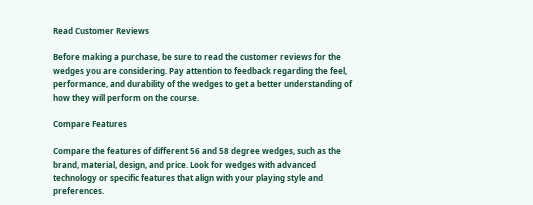Read Customer Reviews

Before making a purchase, be sure to read the customer reviews for the wedges you are considering. Pay attention to feedback regarding the feel, performance, and durability of the wedges to get a better understanding of how they will perform on the course.

Compare Features

Compare the features of different 56 and 58 degree wedges, such as the brand, material, design, and price. Look for wedges with advanced technology or specific features that align with your playing style and preferences.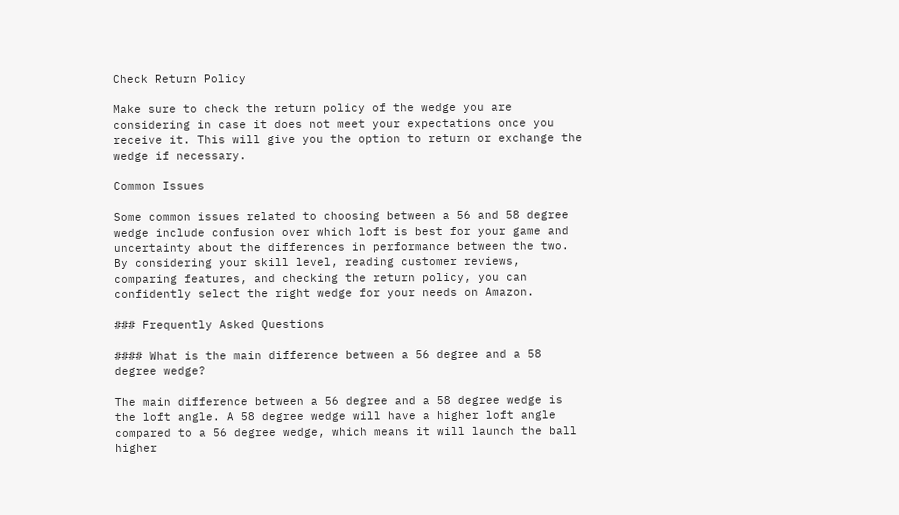Check Return Policy

Make sure to check the return policy of the wedge you are considering in case it does not meet your expectations once you receive it. This will give you the option to return or exchange the wedge if necessary.

Common Issues

Some common issues related to choosing between a 56 and 58 degree wedge include confusion over which loft is best for your game and uncertainty about the differences in performance between the two. By considering your skill level, reading customer reviews, comparing features, and checking the return policy, you can confidently select the right wedge for your needs on Amazon.

### Frequently Asked Questions

#### What is the main difference between a 56 degree and a 58 degree wedge?

The main difference between a 56 degree and a 58 degree wedge is the loft angle. A 58 degree wedge will have a higher loft angle compared to a 56 degree wedge, which means it will launch the ball higher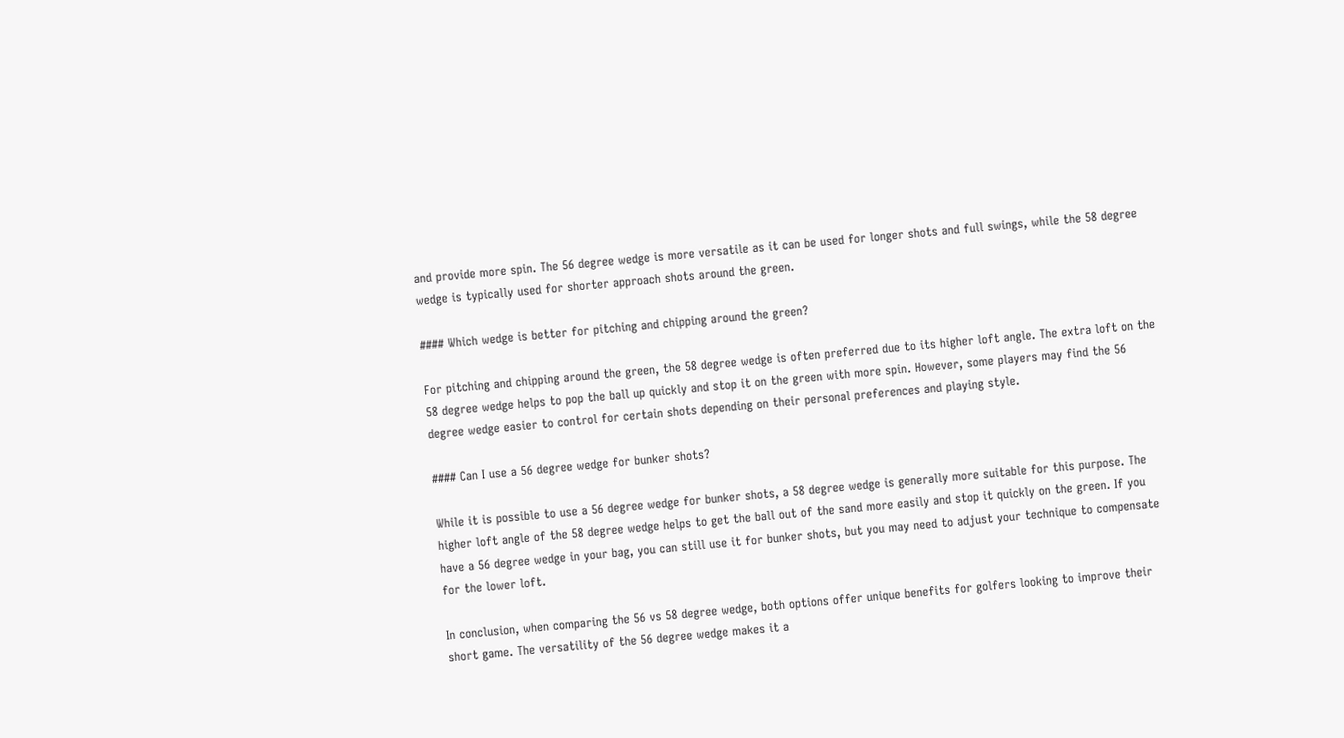and provide more spin. The 56 degree wedge is more versatile as it can be used for longer shots and full swings, while the 58 degree wedge is typically used for shorter approach shots around the green.

#### Which wedge is better for pitching and chipping around the green?

For pitching and chipping around the green, the 58 degree wedge is often preferred due to its higher loft angle. The extra loft on the 58 degree wedge helps to pop the ball up quickly and stop it on the green with more spin. However, some players may find the 56 degree wedge easier to control for certain shots depending on their personal preferences and playing style.

#### Can I use a 56 degree wedge for bunker shots?

While it is possible to use a 56 degree wedge for bunker shots, a 58 degree wedge is generally more suitable for this purpose. The higher loft angle of the 58 degree wedge helps to get the ball out of the sand more easily and stop it quickly on the green. If you have a 56 degree wedge in your bag, you can still use it for bunker shots, but you may need to adjust your technique to compensate for the lower loft.

In conclusion, when comparing the 56 vs 58 degree wedge, both options offer unique benefits for golfers looking to improve their short game. The versatility of the 56 degree wedge makes it a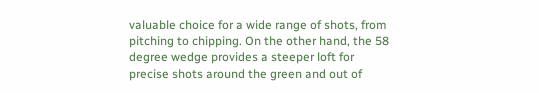valuable choice for a wide range of shots, from pitching to chipping. On the other hand, the 58 degree wedge provides a steeper loft for precise shots around the green and out of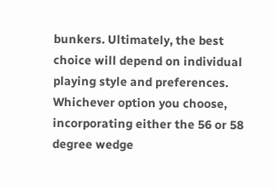bunkers. Ultimately, the best choice will depend on individual playing style and preferences. Whichever option you choose, incorporating either the 56 or 58 degree wedge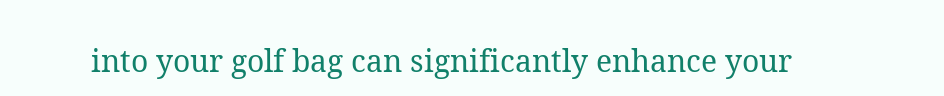into your golf bag can significantly enhance your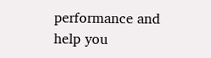performance and help you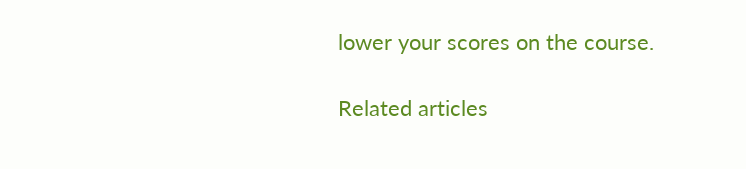lower your scores on the course.

Related articles